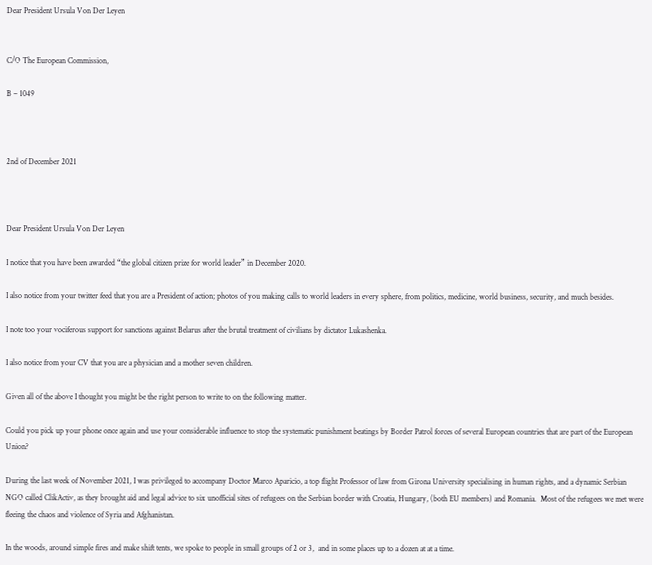Dear President Ursula Von Der Leyen


C/O The European Commission,

B – 1049



2nd of December 2021



Dear President Ursula Von Der Leyen

I notice that you have been awarded “the global citizen prize for world leader” in December 2020.

I also notice from your twitter feed that you are a President of action; photos of you making calls to world leaders in every sphere, from politics, medicine, world business, security, and much besides.

I note too your vociferous support for sanctions against Belarus after the brutal treatment of civilians by dictator Lukashenka.

I also notice from your CV that you are a physician and a mother seven children.

Given all of the above I thought you might be the right person to write to on the following matter.

Could you pick up your phone once again and use your considerable influence to stop the systematic punishment beatings by Border Patrol forces of several European countries that are part of the European Union?

During the last week of November 2021, I was privileged to accompany Doctor Marco Aparicio, a top flight Professor of law from Girona University specialising in human rights, and a dynamic Serbian NGO called ClikActiv, as they brought aid and legal advice to six unofficial sites of refugees on the Serbian border with Croatia, Hungary, (both EU members) and Romania.  Most of the refugees we met were fleeing the chaos and violence of Syria and Afghanistan.

In the woods, around simple fires and make shift tents, we spoke to people in small groups of 2 or 3,  and in some places up to a dozen at at a time.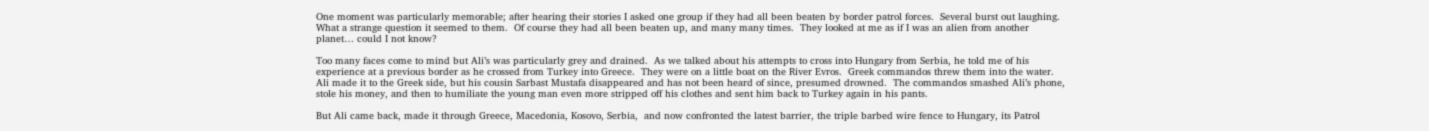One moment was particularly memorable; after hearing their stories I asked one group if they had all been beaten by border patrol forces.  Several burst out laughing.  What a strange question it seemed to them.  Of course they had all been beaten up, and many many times.  They looked at me as if I was an alien from another planet… could I not know?

Too many faces come to mind but Ali’s was particularly grey and drained.  As we talked about his attempts to cross into Hungary from Serbia, he told me of his experience at a previous border as he crossed from Turkey into Greece.  They were on a little boat on the River Evros.  Greek commandos threw them into the water.  Ali made it to the Greek side, but his cousin Sarbast Mustafa disappeared and has not been heard of since, presumed drowned.  The commandos smashed Ali’s phone,  stole his money, and then to humiliate the young man even more stripped off his clothes and sent him back to Turkey again in his pants.

But Ali came back, made it through Greece, Macedonia, Kosovo, Serbia,  and now confronted the latest barrier, the triple barbed wire fence to Hungary, its Patrol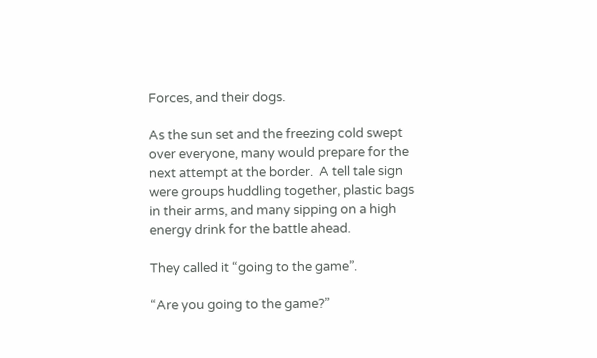Forces, and their dogs.

As the sun set and the freezing cold swept over everyone, many would prepare for the next attempt at the border.  A tell tale sign were groups huddling together, plastic bags in their arms, and many sipping on a high energy drink for the battle ahead.

They called it “going to the game”.

“Are you going to the game?”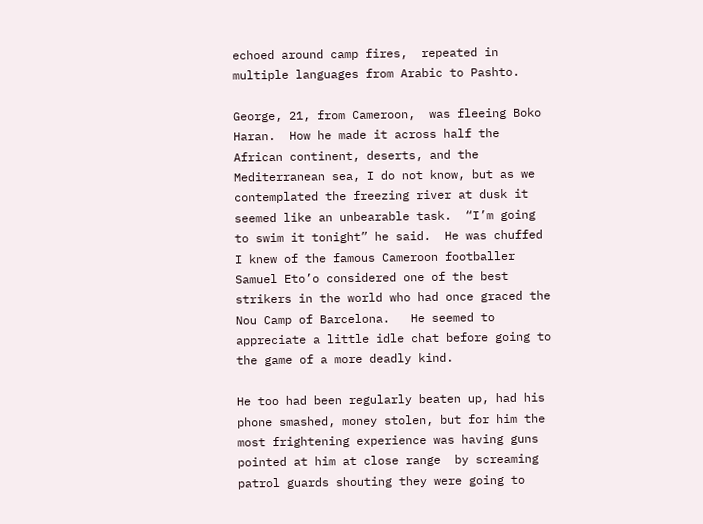echoed around camp fires,  repeated in multiple languages from Arabic to Pashto.

George, 21, from Cameroon,  was fleeing Boko Haran.  How he made it across half the African continent, deserts, and the Mediterranean sea, I do not know, but as we contemplated the freezing river at dusk it seemed like an unbearable task.  “I’m going to swim it tonight” he said.  He was chuffed I knew of the famous Cameroon footballer  Samuel Eto’o considered one of the best strikers in the world who had once graced the Nou Camp of Barcelona.   He seemed to appreciate a little idle chat before going to the game of a more deadly kind.

He too had been regularly beaten up, had his phone smashed, money stolen, but for him the most frightening experience was having guns pointed at him at close range  by screaming patrol guards shouting they were going to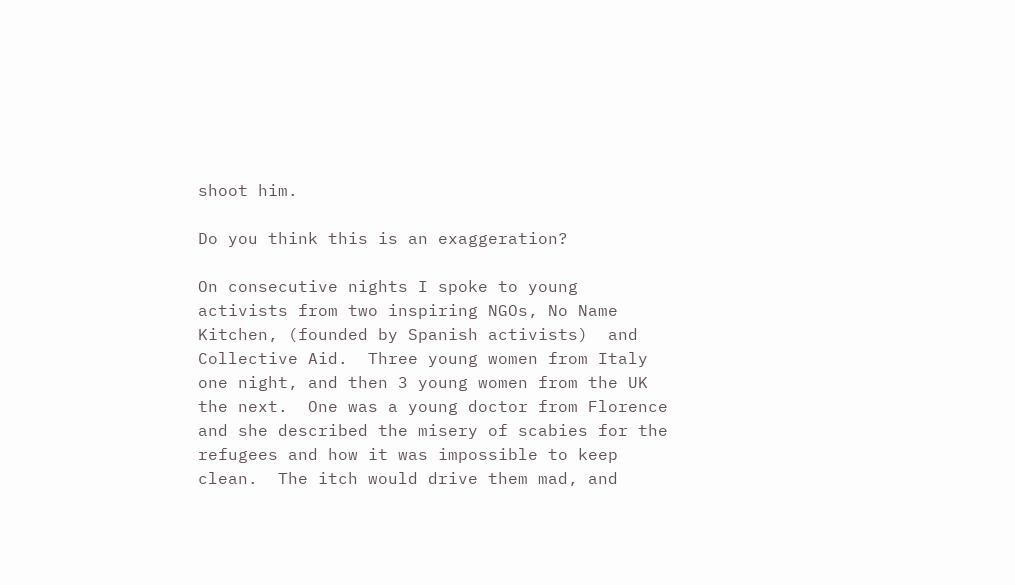shoot him.

Do you think this is an exaggeration?

On consecutive nights I spoke to young activists from two inspiring NGOs, No Name Kitchen, (founded by Spanish activists)  and Collective Aid.  Three young women from Italy one night, and then 3 young women from the UK the next.  One was a young doctor from Florence and she described the misery of scabies for the refugees and how it was impossible to keep clean.  The itch would drive them mad, and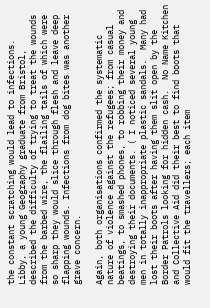the constant scratching would lead to infections.  Libby, a young Geography graduate from Bristol, described the difficulty of trying to treat the wounds from the barbed wire, the flailing tails of which were so sharp they would slice through flesh and leave deep flapping wounds. Infections from dog bites was another grave concern.

Again, both organisations confirmed the systematic nature of violence against the refugees; from casual beatings, to smashed phones, to robbing their money and destroying their documents. ( I noticed several young men in totally inappropriate plastic sandals.  Many had lost their boots after having them slit open by the Border Patrols looking for hidden cash.  No Name Kitchen and Collective Aid did their best to find boots that would fit the travellers; each item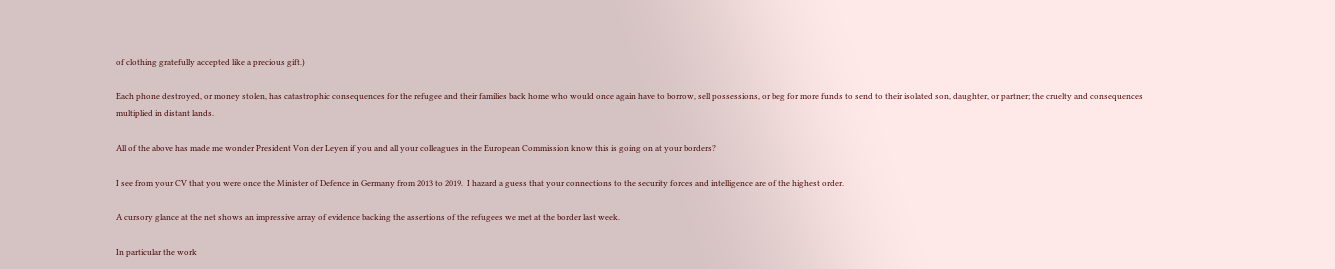of clothing gratefully accepted like a precious gift.)

Each phone destroyed, or money stolen, has catastrophic consequences for the refugee and their families back home who would once again have to borrow, sell possessions, or beg for more funds to send to their isolated son, daughter, or partner; the cruelty and consequences multiplied in distant lands.

All of the above has made me wonder President Von der Leyen if you and all your colleagues in the European Commission know this is going on at your borders?

I see from your CV that you were once the Minister of Defence in Germany from 2013 to 2019.  I hazard a guess that your connections to the security forces and intelligence are of the highest order.

A cursory glance at the net shows an impressive array of evidence backing the assertions of the refugees we met at the border last week.

In particular the work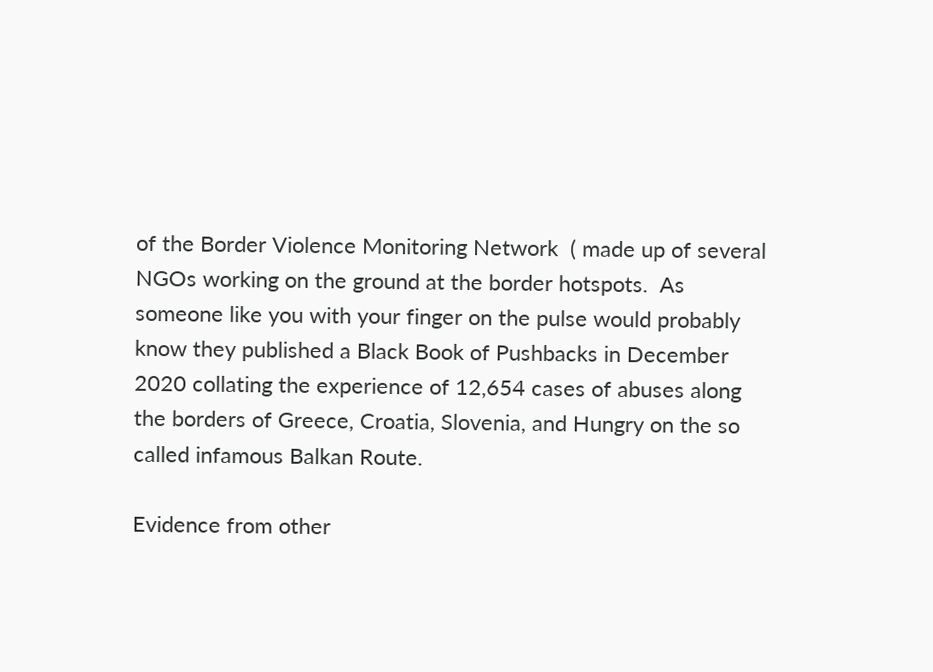of the Border Violence Monitoring Network  ( made up of several NGOs working on the ground at the border hotspots.  As someone like you with your finger on the pulse would probably know they published a Black Book of Pushbacks in December 2020 collating the experience of 12,654 cases of abuses along the borders of Greece, Croatia, Slovenia, and Hungry on the so called infamous Balkan Route.

Evidence from other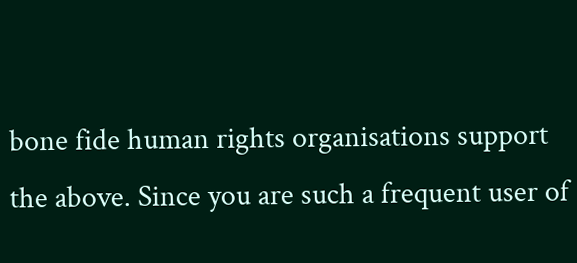bone fide human rights organisations support the above. Since you are such a frequent user of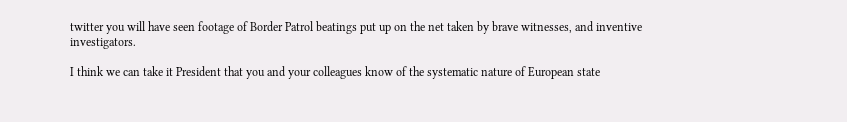twitter you will have seen footage of Border Patrol beatings put up on the net taken by brave witnesses, and inventive investigators.

I think we can take it President that you and your colleagues know of the systematic nature of European state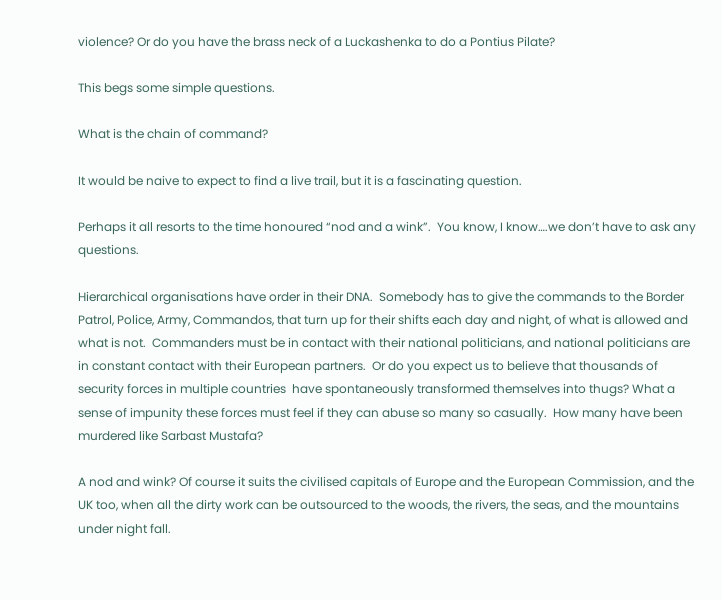violence? Or do you have the brass neck of a Luckashenka to do a Pontius Pilate?

This begs some simple questions.

What is the chain of command?

It would be naive to expect to find a live trail, but it is a fascinating question.

Perhaps it all resorts to the time honoured “nod and a wink”.  You know, I know….we don’t have to ask any questions.

Hierarchical organisations have order in their DNA.  Somebody has to give the commands to the Border Patrol, Police, Army, Commandos, that turn up for their shifts each day and night, of what is allowed and what is not.  Commanders must be in contact with their national politicians, and national politicians are in constant contact with their European partners.  Or do you expect us to believe that thousands of security forces in multiple countries  have spontaneously transformed themselves into thugs? What a sense of impunity these forces must feel if they can abuse so many so casually.  How many have been murdered like Sarbast Mustafa?

A nod and wink? Of course it suits the civilised capitals of Europe and the European Commission, and the UK too, when all the dirty work can be outsourced to the woods, the rivers, the seas, and the mountains under night fall.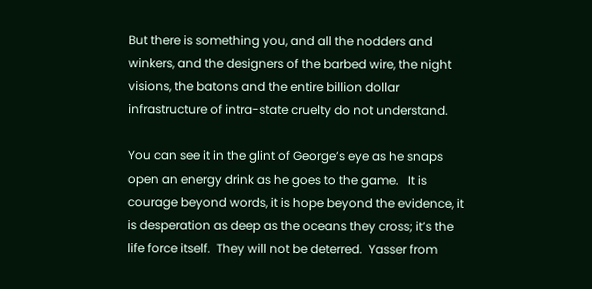But there is something you, and all the nodders and winkers, and the designers of the barbed wire, the night visions, the batons and the entire billion dollar infrastructure of intra-state cruelty do not understand.

You can see it in the glint of George’s eye as he snaps open an energy drink as he goes to the game.   It is courage beyond words, it is hope beyond the evidence, it is desperation as deep as the oceans they cross; it’s the life force itself.  They will not be deterred.  Yasser from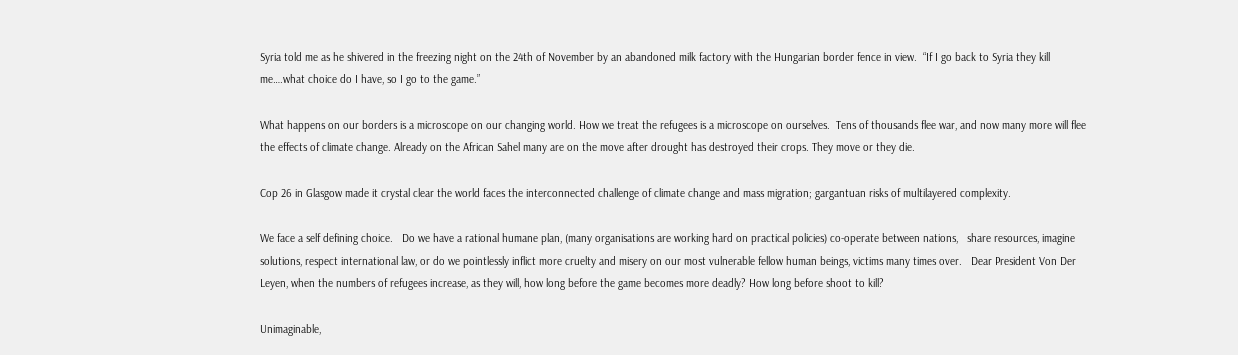Syria told me as he shivered in the freezing night on the 24th of November by an abandoned milk factory with the Hungarian border fence in view.  “If I go back to Syria they kill me….what choice do I have, so I go to the game.”

What happens on our borders is a microscope on our changing world. How we treat the refugees is a microscope on ourselves.  Tens of thousands flee war, and now many more will flee the effects of climate change. Already on the African Sahel many are on the move after drought has destroyed their crops. They move or they die.

Cop 26 in Glasgow made it crystal clear the world faces the interconnected challenge of climate change and mass migration; gargantuan risks of multilayered complexity.

We face a self defining choice.   Do we have a rational humane plan, (many organisations are working hard on practical policies) co-operate between nations,   share resources, imagine solutions, respect international law, or do we pointlessly inflict more cruelty and misery on our most vulnerable fellow human beings, victims many times over.   Dear President Von Der Leyen, when the numbers of refugees increase, as they will, how long before the game becomes more deadly? How long before shoot to kill?

Unimaginable,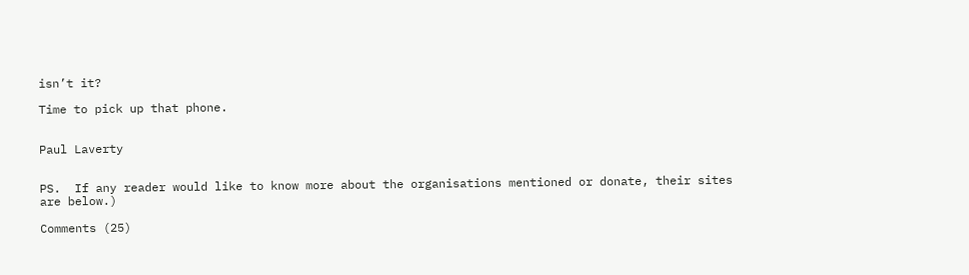isn’t it?

Time to pick up that phone.


Paul Laverty


PS.  If any reader would like to know more about the organisations mentioned or donate, their sites are below.)

Comments (25)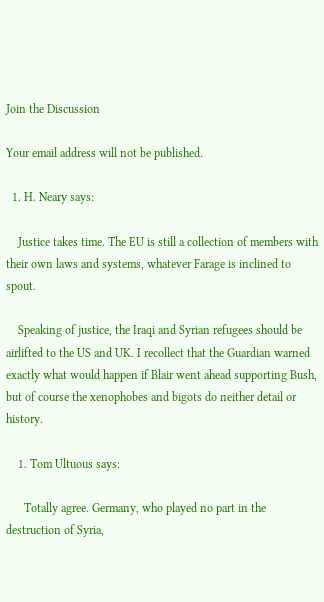Join the Discussion

Your email address will not be published.

  1. H. Neary says:

    Justice takes time. The EU is still a collection of members with their own laws and systems, whatever Farage is inclined to spout.

    Speaking of justice, the Iraqi and Syrian refugees should be airlifted to the US and UK. I recollect that the Guardian warned exactly what would happen if Blair went ahead supporting Bush, but of course the xenophobes and bigots do neither detail or history.

    1. Tom Ultuous says:

      Totally agree. Germany, who played no part in the destruction of Syria,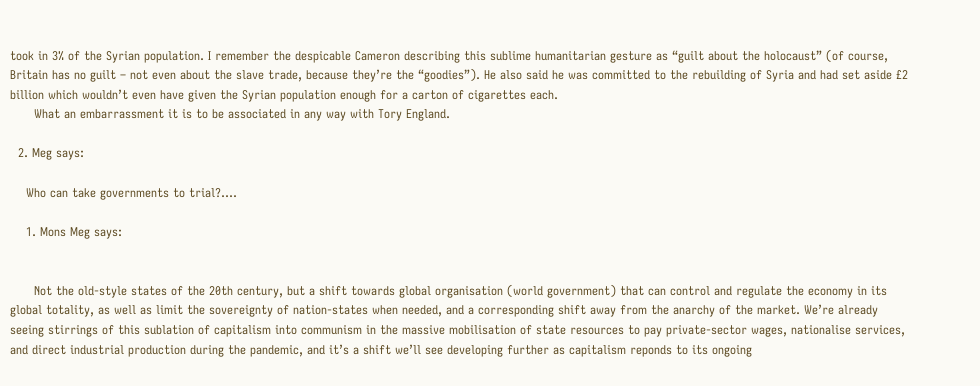took in 3% of the Syrian population. I remember the despicable Cameron describing this sublime humanitarian gesture as “guilt about the holocaust” (of course, Britain has no guilt – not even about the slave trade, because they’re the “goodies”). He also said he was committed to the rebuilding of Syria and had set aside £2 billion which wouldn’t even have given the Syrian population enough for a carton of cigarettes each.
      What an embarrassment it is to be associated in any way with Tory England.

  2. Meg says:

    Who can take governments to trial?….

    1. Mons Meg says:


      Not the old-style states of the 20th century, but a shift towards global organisation (world government) that can control and regulate the economy in its global totality, as well as limit the sovereignty of nation-states when needed, and a corresponding shift away from the anarchy of the market. We’re already seeing stirrings of this sublation of capitalism into communism in the massive mobilisation of state resources to pay private-sector wages, nationalise services, and direct industrial production during the pandemic, and it’s a shift we’ll see developing further as capitalism reponds to its ongoing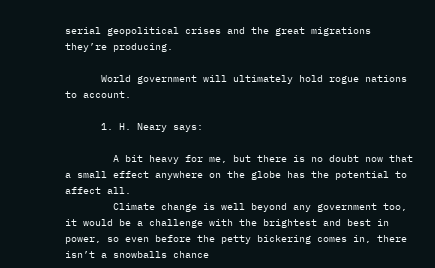serial geopolitical crises and the great migrations they’re producing.

      World government will ultimately hold rogue nations to account.

      1. H. Neary says:

        A bit heavy for me, but there is no doubt now that a small effect anywhere on the globe has the potential to affect all.
        Climate change is well beyond any government too, it would be a challenge with the brightest and best in power, so even before the petty bickering comes in, there isn’t a snowballs chance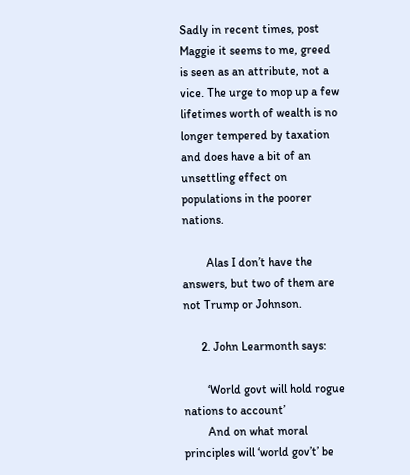Sadly in recent times, post Maggie it seems to me, greed is seen as an attribute, not a vice. The urge to mop up a few lifetimes worth of wealth is no longer tempered by taxation and does have a bit of an unsettling effect on populations in the poorer nations.

        Alas I don’t have the answers, but two of them are not Trump or Johnson.

      2. John Learmonth says:

        ‘World govt will hold rogue nations to account’
        And on what moral principles will ‘world gov’t’ be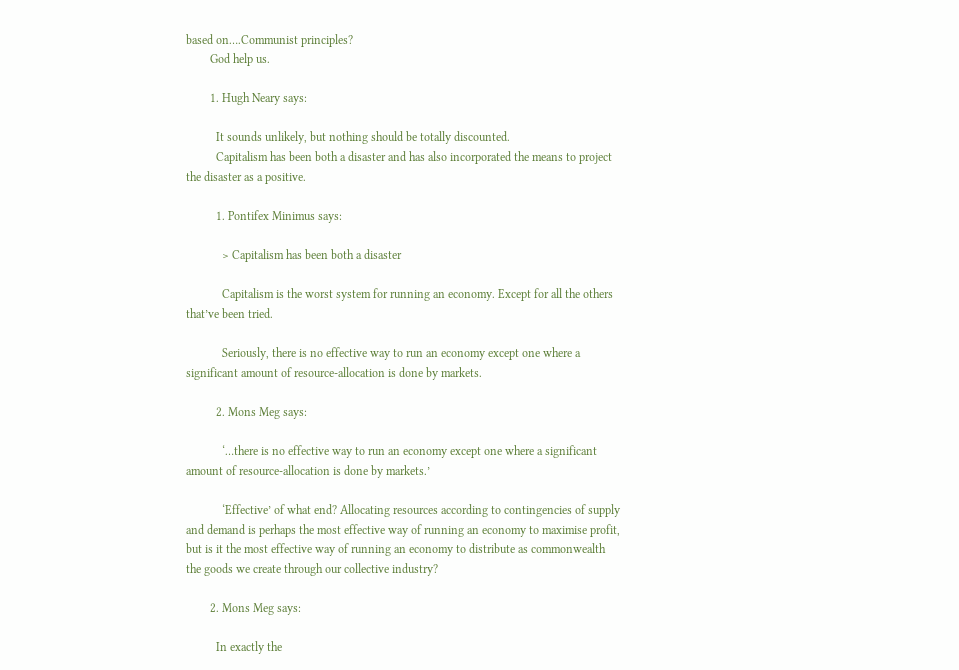based on….Communist principles?
        God help us.

        1. Hugh Neary says:

          It sounds unlikely, but nothing should be totally discounted.
          Capitalism has been both a disaster and has also incorporated the means to project the disaster as a positive.

          1. Pontifex Minimus says:

            > Capitalism has been both a disaster

            Capitalism is the worst system for running an economy. Except for all the others that’ve been tried.

            Seriously, there is no effective way to run an economy except one where a significant amount of resource-allocation is done by markets.

          2. Mons Meg says:

            ‘…there is no effective way to run an economy except one where a significant amount of resource-allocation is done by markets.’

            ‘Effective’ of what end? Allocating resources according to contingencies of supply and demand is perhaps the most effective way of running an economy to maximise profit, but is it the most effective way of running an economy to distribute as commonwealth the goods we create through our collective industry?

        2. Mons Meg says:

          In exactly the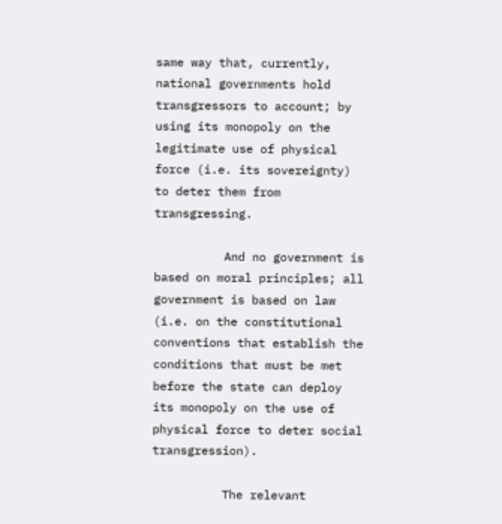same way that, currently, national governments hold transgressors to account; by using its monopoly on the legitimate use of physical force (i.e. its sovereignty) to deter them from transgressing.

          And no government is based on moral principles; all government is based on law (i.e. on the constitutional conventions that establish the conditions that must be met before the state can deploy its monopoly on the use of physical force to deter social transgression).

          The relevant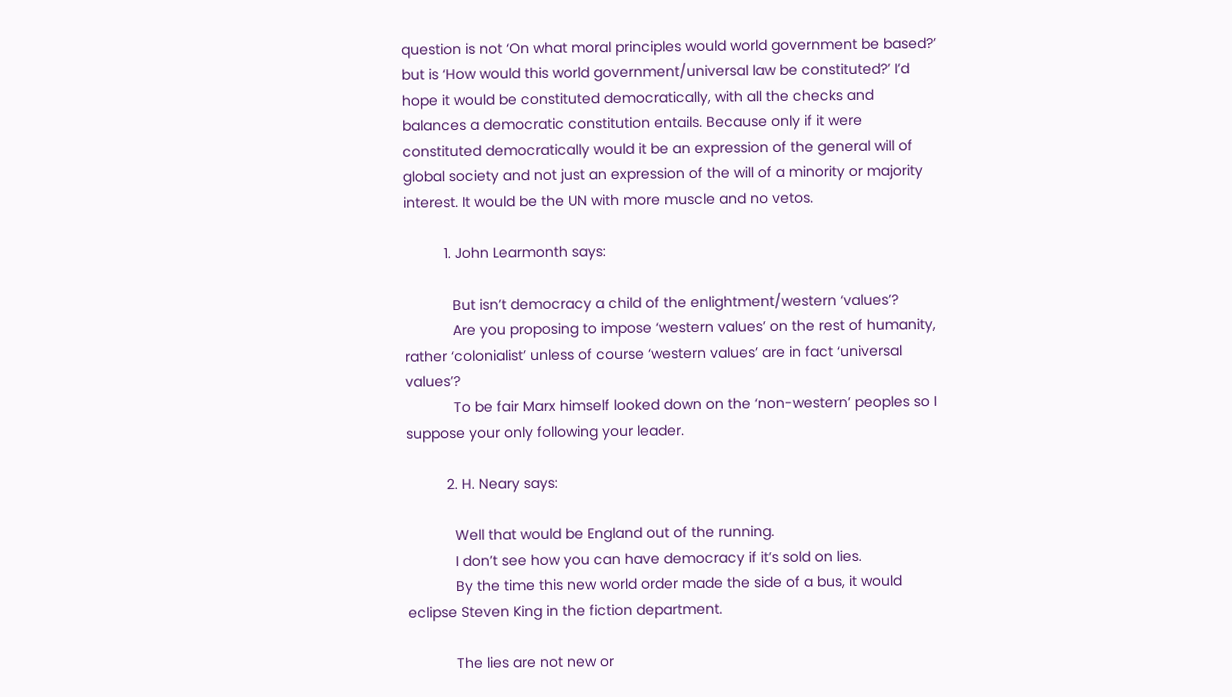question is not ‘On what moral principles would world government be based?’ but is ‘How would this world government/universal law be constituted?’ I’d hope it would be constituted democratically, with all the checks and balances a democratic constitution entails. Because only if it were constituted democratically would it be an expression of the general will of global society and not just an expression of the will of a minority or majority interest. It would be the UN with more muscle and no vetos.

          1. John Learmonth says:

            But isn’t democracy a child of the enlightment/western ‘values’?
            Are you proposing to impose ‘western values’ on the rest of humanity, rather ‘colonialist’ unless of course ‘western values’ are in fact ‘universal values’?
            To be fair Marx himself looked down on the ‘non-western’ peoples so I suppose your only following your leader.

          2. H. Neary says:

            Well that would be England out of the running.
            I don’t see how you can have democracy if it’s sold on lies.
            By the time this new world order made the side of a bus, it would eclipse Steven King in the fiction department.

            The lies are not new or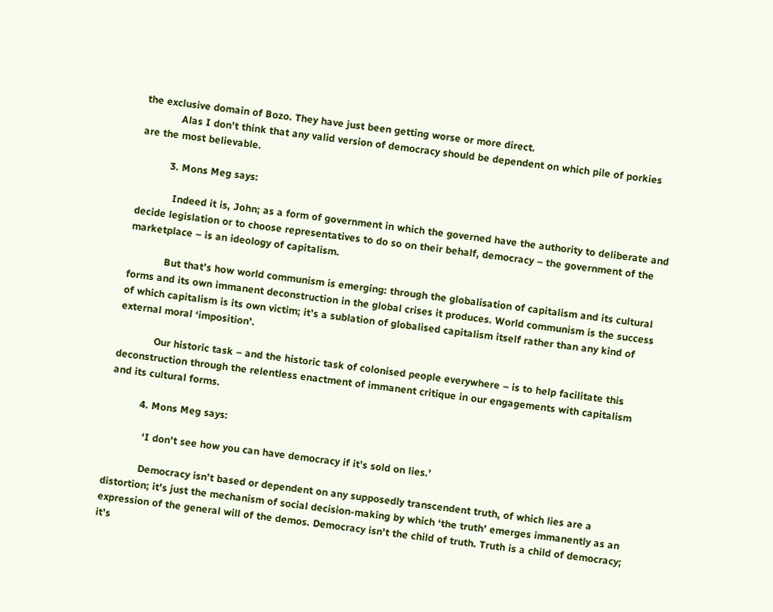the exclusive domain of Bozo. They have just been getting worse or more direct.
            Alas I don’t think that any valid version of democracy should be dependent on which pile of porkies are the most believable.

          3. Mons Meg says:

            Indeed it is, John; as a form of government in which the governed have the authority to deliberate and decide legislation or to choose representatives to do so on their behalf, democracy – the government of the marketplace – is an ideology of capitalism.

            But that’s how world communism is emerging: through the globalisation of capitalism and its cultural forms and its own immanent deconstruction in the global crises it produces. World communism is the success of which capitalism is its own victim; it’s a sublation of globalised capitalism itself rather than any kind of external moral ‘imposition’.

            Our historic task – and the historic task of colonised people everywhere – is to help facilitate this deconstruction through the relentless enactment of immanent critique in our engagements with capitalism and its cultural forms.

          4. Mons Meg says:

            ‘I don’t see how you can have democracy if it’s sold on lies.’

            Democracy isn’t based or dependent on any supposedly transcendent truth, of which lies are a distortion; it’s just the mechanism of social decision-making by which ‘the truth’ emerges immanently as an expression of the general will of the demos. Democracy isn’t the child of truth. Truth is a child of democracy; it’s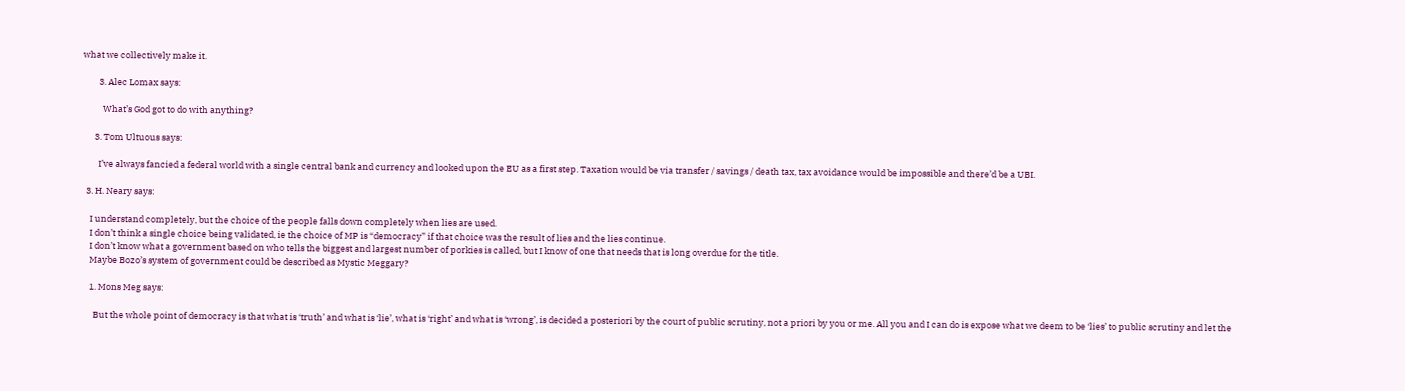what we collectively make it.

        3. Alec Lomax says:

          What’s God got to do with anything?

      3. Tom Ultuous says:

        I’ve always fancied a federal world with a single central bank and currency and looked upon the EU as a first step. Taxation would be via transfer / savings / death tax, tax avoidance would be impossible and there’d be a UBI.

  3. H. Neary says:

    I understand completely, but the choice of the people falls down completely when lies are used.
    I don’t think a single choice being validated, ie the choice of MP is “democracy” if that choice was the result of lies and the lies continue.
    I don’t know what a government based on who tells the biggest and largest number of porkies is called, but I know of one that needs that is long overdue for the title.
    Maybe Bozo’s system of government could be described as Mystic Meggary?

    1. Mons Meg says:

      But the whole point of democracy is that what is ‘truth’ and what is ‘lie’, what is ‘right’ and what is ‘wrong’, is decided a posteriori by the court of public scrutiny, not a priori by you or me. All you and I can do is expose what we deem to be ‘lies’ to public scrutiny and let the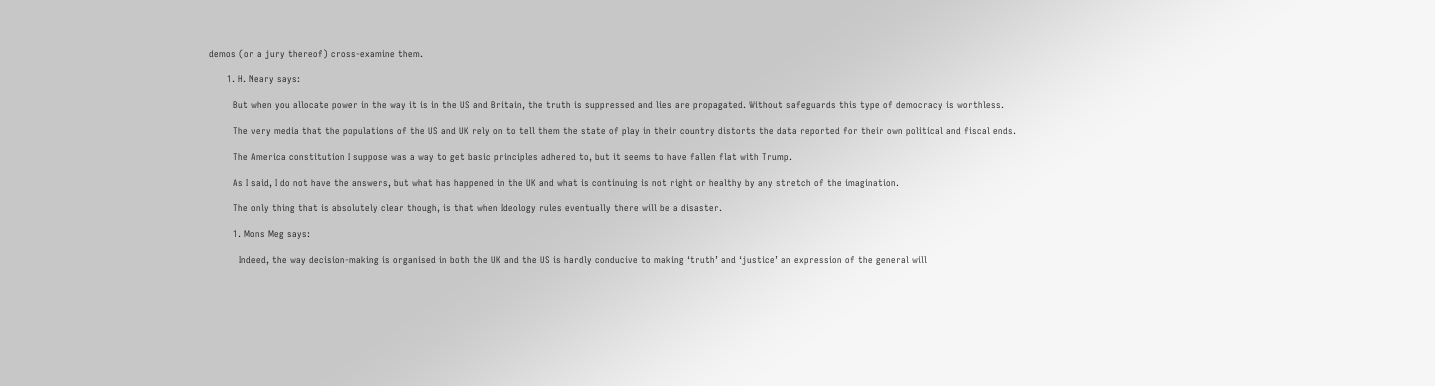demos (or a jury thereof) cross-examine them.

      1. H. Neary says:

        But when you allocate power in the way it is in the US and Britain, the truth is suppressed and lies are propagated. Without safeguards this type of democracy is worthless.

        The very media that the populations of the US and UK rely on to tell them the state of play in their country distorts the data reported for their own political and fiscal ends.

        The America constitution I suppose was a way to get basic principles adhered to, but it seems to have fallen flat with Trump.

        As I said, I do not have the answers, but what has happened in the UK and what is continuing is not right or healthy by any stretch of the imagination.

        The only thing that is absolutely clear though, is that when Ideology rules eventually there will be a disaster.

        1. Mons Meg says:

          Indeed, the way decision-making is organised in both the UK and the US is hardly conducive to making ‘truth’ and ‘justice’ an expression of the general will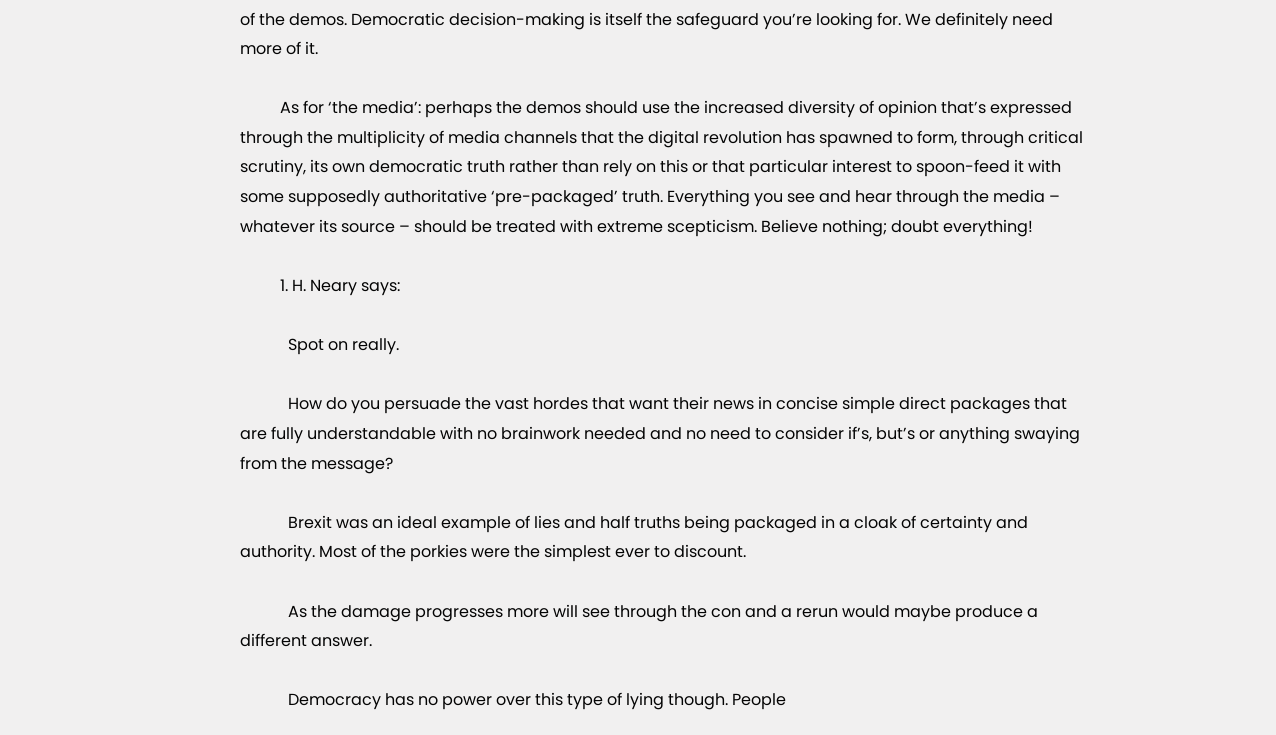of the demos. Democratic decision-making is itself the safeguard you’re looking for. We definitely need more of it.

          As for ‘the media’: perhaps the demos should use the increased diversity of opinion that’s expressed through the multiplicity of media channels that the digital revolution has spawned to form, through critical scrutiny, its own democratic truth rather than rely on this or that particular interest to spoon-feed it with some supposedly authoritative ‘pre-packaged’ truth. Everything you see and hear through the media – whatever its source – should be treated with extreme scepticism. Believe nothing; doubt everything!

          1. H. Neary says:

            Spot on really.

            How do you persuade the vast hordes that want their news in concise simple direct packages that are fully understandable with no brainwork needed and no need to consider if’s, but’s or anything swaying from the message?

            Brexit was an ideal example of lies and half truths being packaged in a cloak of certainty and authority. Most of the porkies were the simplest ever to discount.

            As the damage progresses more will see through the con and a rerun would maybe produce a different answer.

            Democracy has no power over this type of lying though. People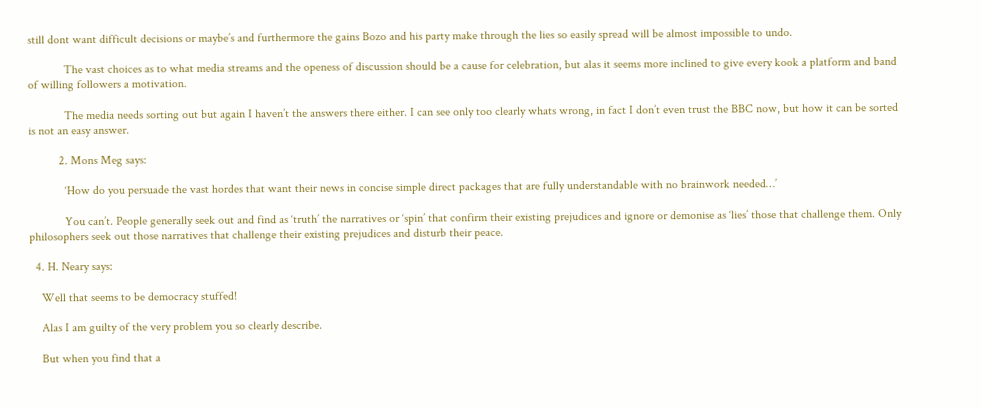still dont want difficult decisions or maybe’s and furthermore the gains Bozo and his party make through the lies so easily spread will be almost impossible to undo.

            The vast choices as to what media streams and the openess of discussion should be a cause for celebration, but alas it seems more inclined to give every kook a platform and band of willing followers a motivation.

            The media needs sorting out but again I haven’t the answers there either. I can see only too clearly whats wrong, in fact I don’t even trust the BBC now, but how it can be sorted is not an easy answer.

          2. Mons Meg says:

            ‘How do you persuade the vast hordes that want their news in concise simple direct packages that are fully understandable with no brainwork needed…’

            You can’t. People generally seek out and find as ‘truth’ the narratives or ‘spin’ that confirm their existing prejudices and ignore or demonise as ‘lies’ those that challenge them. Only philosophers seek out those narratives that challenge their existing prejudices and disturb their peace.

  4. H. Neary says:

    Well that seems to be democracy stuffed!

    Alas I am guilty of the very problem you so clearly describe.

    But when you find that a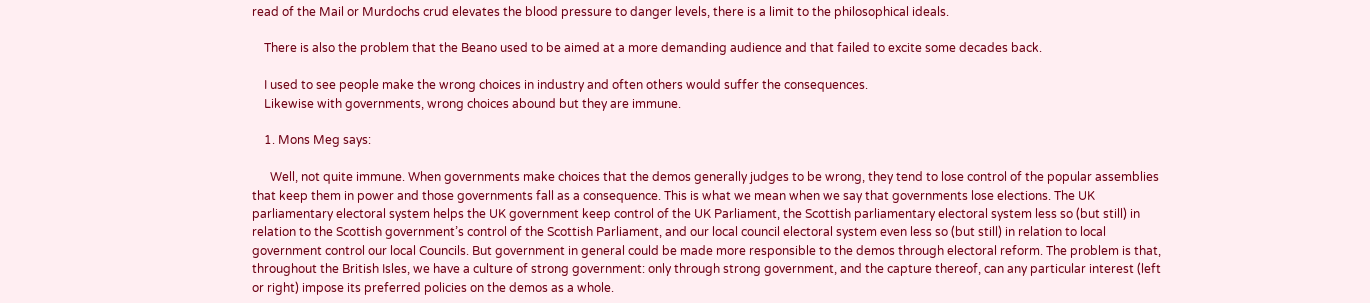read of the Mail or Murdochs crud elevates the blood pressure to danger levels, there is a limit to the philosophical ideals.

    There is also the problem that the Beano used to be aimed at a more demanding audience and that failed to excite some decades back.

    I used to see people make the wrong choices in industry and often others would suffer the consequences.
    Likewise with governments, wrong choices abound but they are immune.

    1. Mons Meg says:

      Well, not quite immune. When governments make choices that the demos generally judges to be wrong, they tend to lose control of the popular assemblies that keep them in power and those governments fall as a consequence. This is what we mean when we say that governments lose elections. The UK parliamentary electoral system helps the UK government keep control of the UK Parliament, the Scottish parliamentary electoral system less so (but still) in relation to the Scottish government’s control of the Scottish Parliament, and our local council electoral system even less so (but still) in relation to local government control our local Councils. But government in general could be made more responsible to the demos through electoral reform. The problem is that, throughout the British Isles, we have a culture of strong government: only through strong government, and the capture thereof, can any particular interest (left or right) impose its preferred policies on the demos as a whole.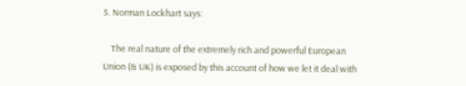5. Norman Lockhart says:

    The real nature of the extremely rich and powerful European Union (& UK) is exposed by this account of how we let it deal with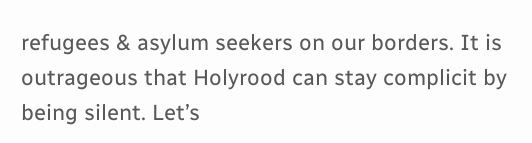refugees & asylum seekers on our borders. It is outrageous that Holyrood can stay complicit by being silent. Let’s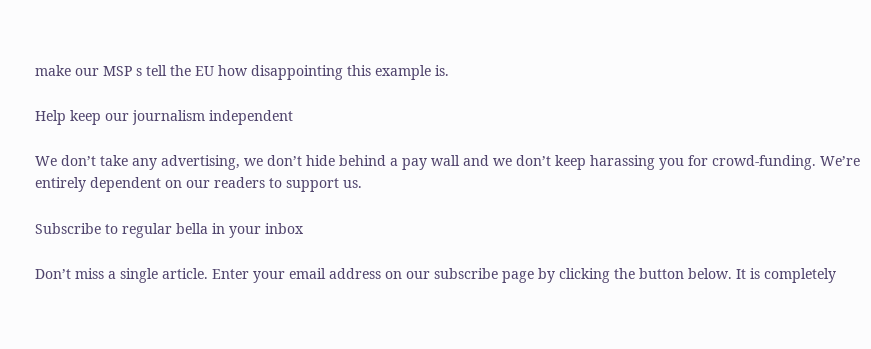make our MSP s tell the EU how disappointing this example is.

Help keep our journalism independent

We don’t take any advertising, we don’t hide behind a pay wall and we don’t keep harassing you for crowd-funding. We’re entirely dependent on our readers to support us.

Subscribe to regular bella in your inbox

Don’t miss a single article. Enter your email address on our subscribe page by clicking the button below. It is completely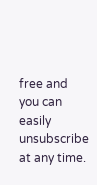free and you can easily unsubscribe at any time.